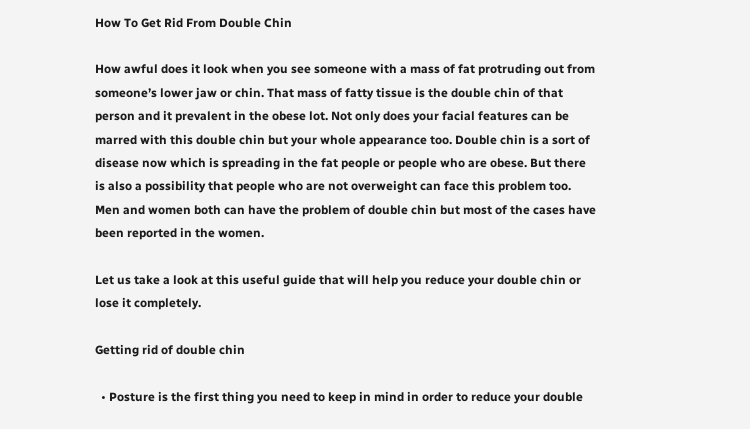How To Get Rid From Double Chin

How awful does it look when you see someone with a mass of fat protruding out from someone’s lower jaw or chin. That mass of fatty tissue is the double chin of that person and it prevalent in the obese lot. Not only does your facial features can be marred with this double chin but your whole appearance too. Double chin is a sort of disease now which is spreading in the fat people or people who are obese. But there is also a possibility that people who are not overweight can face this problem too. Men and women both can have the problem of double chin but most of the cases have been reported in the women.

Let us take a look at this useful guide that will help you reduce your double chin or lose it completely.

Getting rid of double chin

  • Posture is the first thing you need to keep in mind in order to reduce your double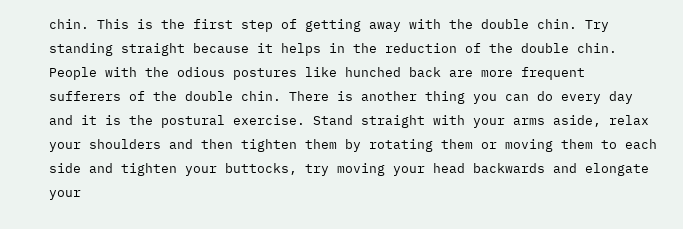chin. This is the first step of getting away with the double chin. Try standing straight because it helps in the reduction of the double chin. People with the odious postures like hunched back are more frequent sufferers of the double chin. There is another thing you can do every day and it is the postural exercise. Stand straight with your arms aside, relax your shoulders and then tighten them by rotating them or moving them to each side and tighten your buttocks, try moving your head backwards and elongate your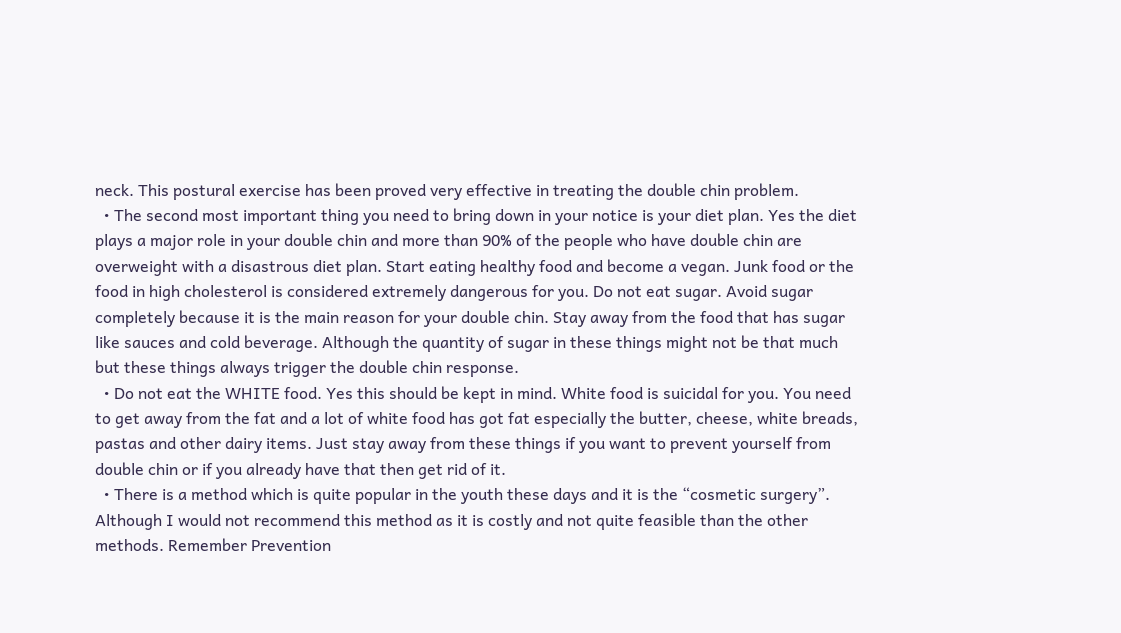neck. This postural exercise has been proved very effective in treating the double chin problem.
  • The second most important thing you need to bring down in your notice is your diet plan. Yes the diet plays a major role in your double chin and more than 90% of the people who have double chin are overweight with a disastrous diet plan. Start eating healthy food and become a vegan. Junk food or the food in high cholesterol is considered extremely dangerous for you. Do not eat sugar. Avoid sugar completely because it is the main reason for your double chin. Stay away from the food that has sugar like sauces and cold beverage. Although the quantity of sugar in these things might not be that much but these things always trigger the double chin response.
  • Do not eat the WHITE food. Yes this should be kept in mind. White food is suicidal for you. You need to get away from the fat and a lot of white food has got fat especially the butter, cheese, white breads, pastas and other dairy items. Just stay away from these things if you want to prevent yourself from double chin or if you already have that then get rid of it.
  • There is a method which is quite popular in the youth these days and it is the “cosmetic surgery”. Although I would not recommend this method as it is costly and not quite feasible than the other methods. Remember Prevention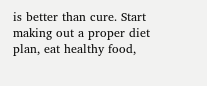is better than cure. Start making out a proper diet plan, eat healthy food,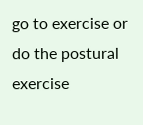go to exercise or do the postural exercise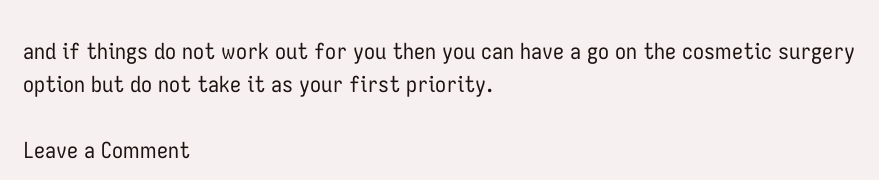and if things do not work out for you then you can have a go on the cosmetic surgery option but do not take it as your first priority.

Leave a Comment